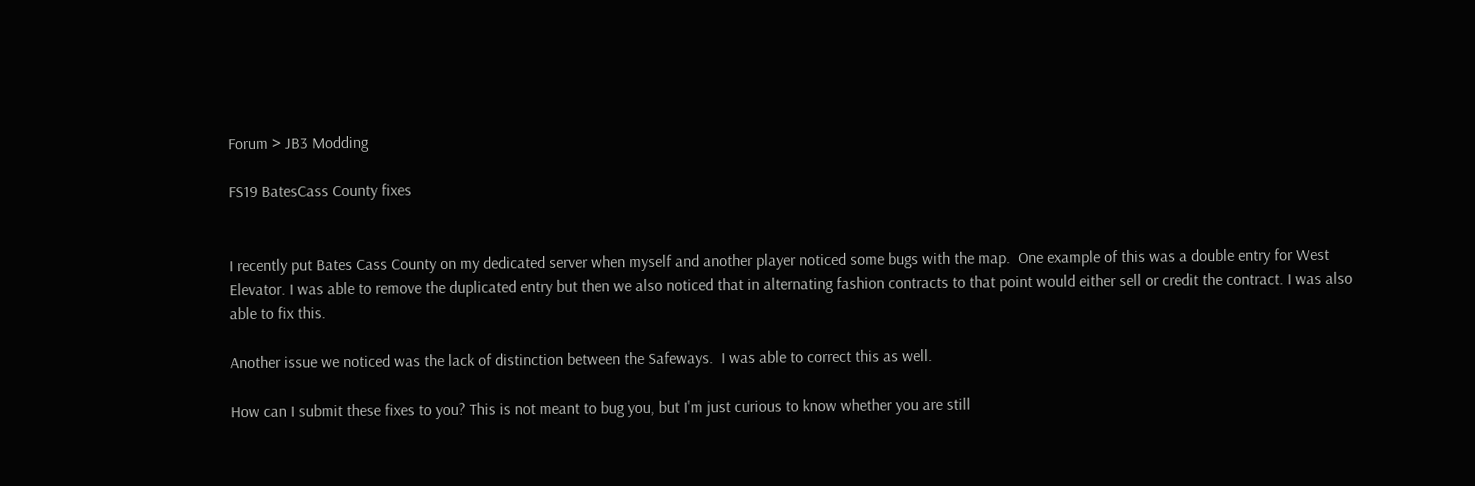Forum > JB3 Modding

FS19 BatesCass County fixes


I recently put Bates Cass County on my dedicated server when myself and another player noticed some bugs with the map.  One example of this was a double entry for West Elevator. I was able to remove the duplicated entry but then we also noticed that in alternating fashion contracts to that point would either sell or credit the contract. I was also able to fix this.

Another issue we noticed was the lack of distinction between the Safeways.  I was able to correct this as well.

How can I submit these fixes to you? This is not meant to bug you, but I'm just curious to know whether you are still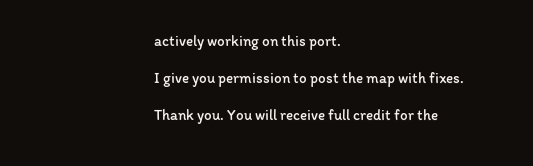actively working on this port.

I give you permission to post the map with fixes.

Thank you. You will receive full credit for the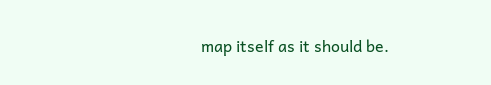map itself as it should be.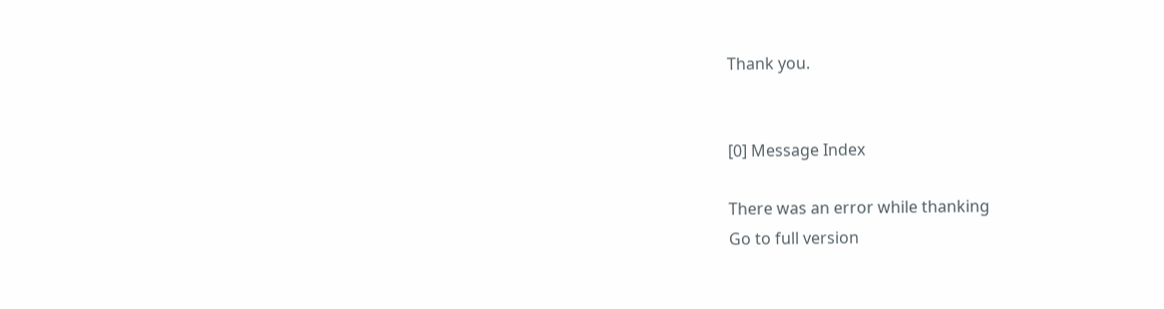Thank you.


[0] Message Index

There was an error while thanking
Go to full version